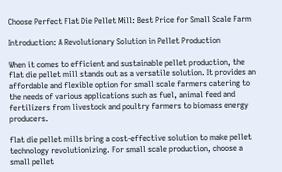Choose Perfect Flat Die Pellet Mill: Best Price for Small Scale Farm

Introduction: A Revolutionary Solution in Pellet Production

When it comes to efficient and sustainable pellet production, the flat die pellet mill stands out as a versatile solution. It provides an affordable and flexible option for small scale farmers catering to the needs of various applications such as fuel, animal feed and fertilizers from livestock and poultry farmers to biomass energy producers.

flat die pellet mills bring a cost-effective solution to make pellet technology revolutionizing. For small scale production, choose a small pellet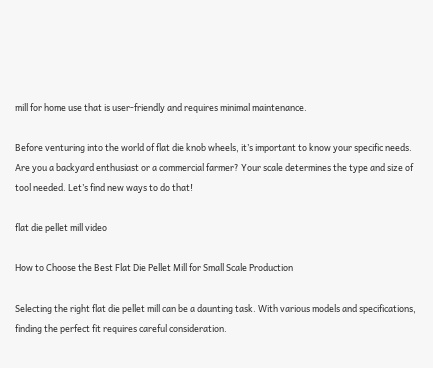mill for home use that is user-friendly and requires minimal maintenance.

Before venturing into the world of flat die knob wheels, it’s important to know your specific needs. Are you a backyard enthusiast or a commercial farmer? Your scale determines the type and size of tool needed. Let’s find new ways to do that!

flat die pellet mill video

How to Choose the Best Flat Die Pellet Mill for Small Scale Production

Selecting the right flat die pellet mill can be a daunting task. With various models and specifications, finding the perfect fit requires careful consideration.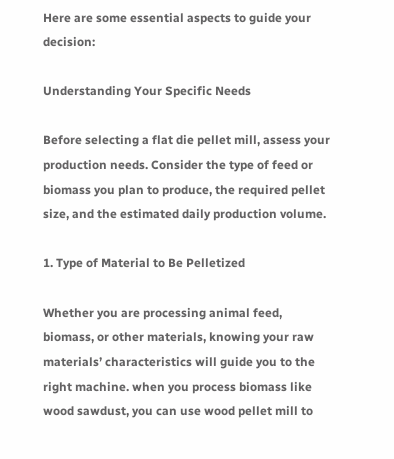Here are some essential aspects to guide your decision:

Understanding Your Specific Needs

Before selecting a flat die pellet mill, assess your production needs. Consider the type of feed or biomass you plan to produce, the required pellet size, and the estimated daily production volume.

1. Type of Material to Be Pelletized

Whether you are processing animal feed, biomass, or other materials, knowing your raw materials’ characteristics will guide you to the right machine. when you process biomass like wood sawdust, you can use wood pellet mill to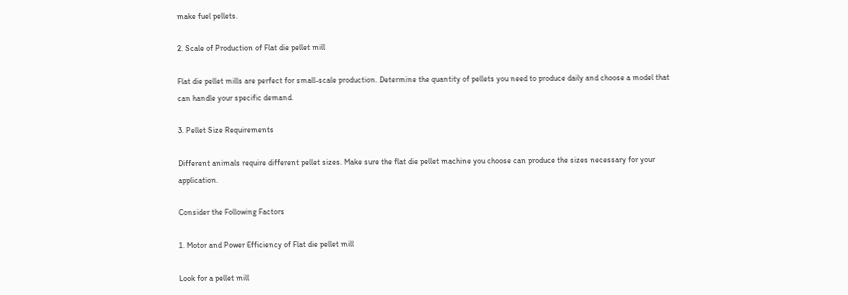make fuel pellets.

2. Scale of Production of Flat die pellet mill

Flat die pellet mills are perfect for small-scale production. Determine the quantity of pellets you need to produce daily and choose a model that can handle your specific demand.

3. Pellet Size Requirements

Different animals require different pellet sizes. Make sure the flat die pellet machine you choose can produce the sizes necessary for your application.

Consider the Following Factors

1. Motor and Power Efficiency of Flat die pellet mill

Look for a pellet mill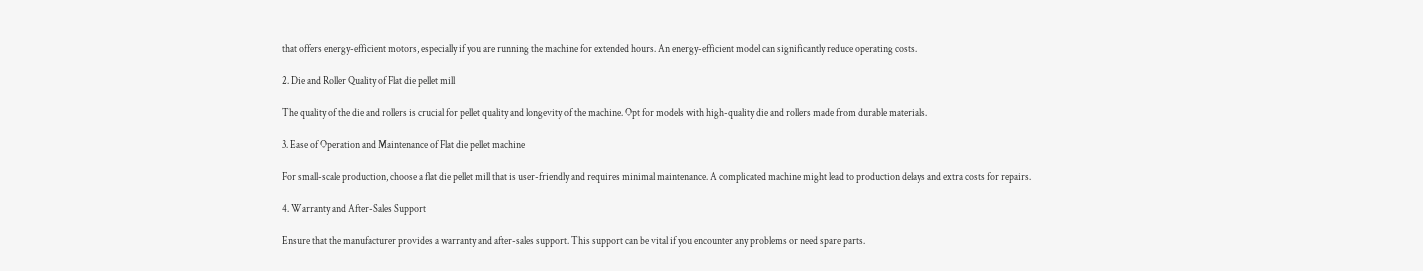that offers energy-efficient motors, especially if you are running the machine for extended hours. An energy-efficient model can significantly reduce operating costs.

2. Die and Roller Quality of Flat die pellet mill

The quality of the die and rollers is crucial for pellet quality and longevity of the machine. Opt for models with high-quality die and rollers made from durable materials.

3. Ease of Operation and Maintenance of Flat die pellet machine

For small-scale production, choose a flat die pellet mill that is user-friendly and requires minimal maintenance. A complicated machine might lead to production delays and extra costs for repairs.

4. Warranty and After-Sales Support

Ensure that the manufacturer provides a warranty and after-sales support. This support can be vital if you encounter any problems or need spare parts.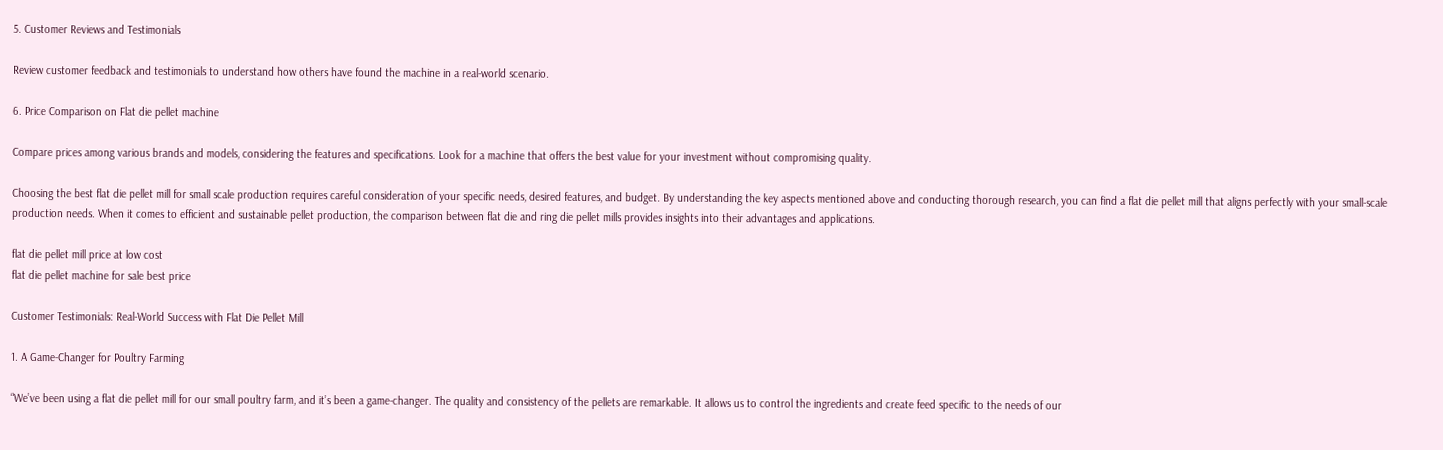5. Customer Reviews and Testimonials

Review customer feedback and testimonials to understand how others have found the machine in a real-world scenario.

6. Price Comparison on Flat die pellet machine

Compare prices among various brands and models, considering the features and specifications. Look for a machine that offers the best value for your investment without compromising quality.

Choosing the best flat die pellet mill for small scale production requires careful consideration of your specific needs, desired features, and budget. By understanding the key aspects mentioned above and conducting thorough research, you can find a flat die pellet mill that aligns perfectly with your small-scale production needs. When it comes to efficient and sustainable pellet production, the comparison between flat die and ring die pellet mills provides insights into their advantages and applications.

flat die pellet mill price at low cost
flat die pellet machine for sale best price

Customer Testimonials: Real-World Success with Flat Die Pellet Mill

1. A Game-Changer for Poultry Farming

“We’ve been using a flat die pellet mill for our small poultry farm, and it’s been a game-changer. The quality and consistency of the pellets are remarkable. It allows us to control the ingredients and create feed specific to the needs of our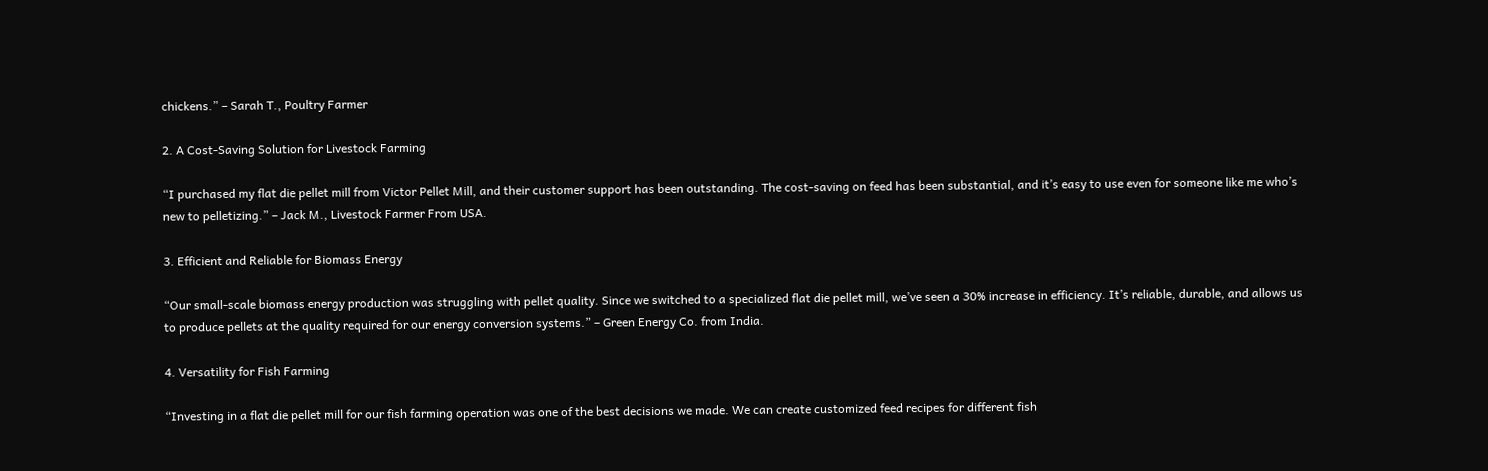chickens.” – Sarah T., Poultry Farmer

2. A Cost-Saving Solution for Livestock Farming

“I purchased my flat die pellet mill from Victor Pellet Mill, and their customer support has been outstanding. The cost-saving on feed has been substantial, and it’s easy to use even for someone like me who’s new to pelletizing.” – Jack M., Livestock Farmer From USA.

3. Efficient and Reliable for Biomass Energy

“Our small-scale biomass energy production was struggling with pellet quality. Since we switched to a specialized flat die pellet mill, we’ve seen a 30% increase in efficiency. It’s reliable, durable, and allows us to produce pellets at the quality required for our energy conversion systems.” – Green Energy Co. from India.

4. Versatility for Fish Farming

“Investing in a flat die pellet mill for our fish farming operation was one of the best decisions we made. We can create customized feed recipes for different fish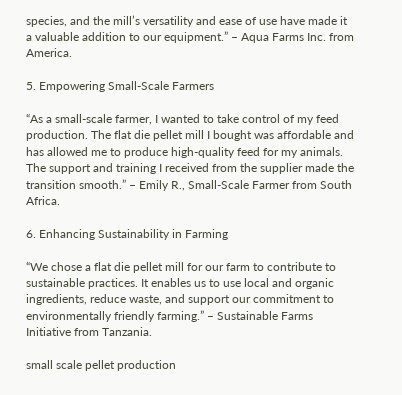species, and the mill’s versatility and ease of use have made it a valuable addition to our equipment.” – Aqua Farms Inc. from America.

5. Empowering Small-Scale Farmers

“As a small-scale farmer, I wanted to take control of my feed production. The flat die pellet mill I bought was affordable and has allowed me to produce high-quality feed for my animals. The support and training I received from the supplier made the transition smooth.” – Emily R., Small-Scale Farmer from South Africa.

6. Enhancing Sustainability in Farming

“We chose a flat die pellet mill for our farm to contribute to sustainable practices. It enables us to use local and organic ingredients, reduce waste, and support our commitment to environmentally friendly farming.” – Sustainable Farms Initiative from Tanzania.

small scale pellet production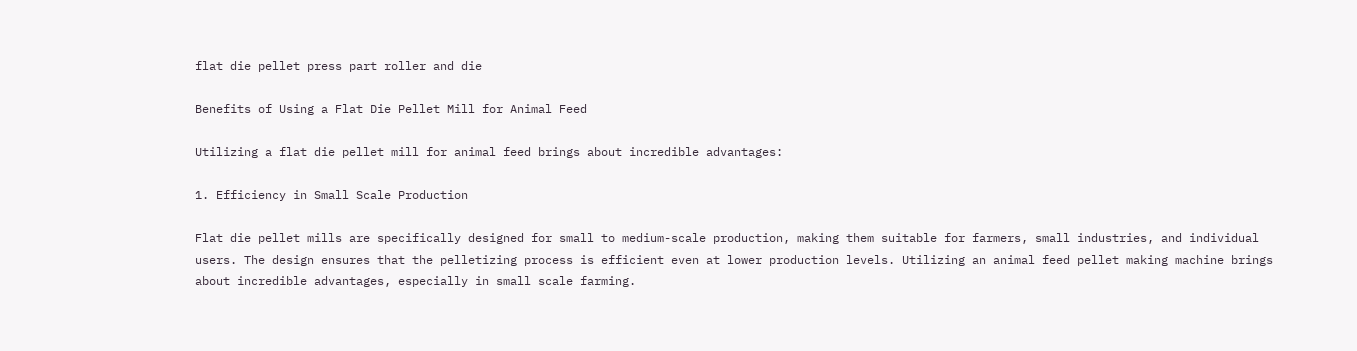flat die pellet press part roller and die

Benefits of Using a Flat Die Pellet Mill for Animal Feed

Utilizing a flat die pellet mill for animal feed brings about incredible advantages:

1. Efficiency in Small Scale Production

Flat die pellet mills are specifically designed for small to medium-scale production, making them suitable for farmers, small industries, and individual users. The design ensures that the pelletizing process is efficient even at lower production levels. Utilizing an animal feed pellet making machine brings about incredible advantages, especially in small scale farming.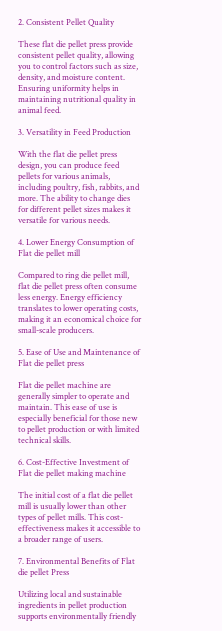2. Consistent Pellet Quality

These flat die pellet press provide consistent pellet quality, allowing you to control factors such as size, density, and moisture content. Ensuring uniformity helps in maintaining nutritional quality in animal feed.

3. Versatility in Feed Production

With the flat die pellet press design, you can produce feed pellets for various animals, including poultry, fish, rabbits, and more. The ability to change dies for different pellet sizes makes it versatile for various needs.

4. Lower Energy Consumption of Flat die pellet mill

Compared to ring die pellet mill, flat die pellet press often consume less energy. Energy efficiency translates to lower operating costs, making it an economical choice for small-scale producers.

5. Ease of Use and Maintenance of Flat die pellet press

Flat die pellet machine are generally simpler to operate and maintain. This ease of use is especially beneficial for those new to pellet production or with limited technical skills.

6. Cost-Effective Investment of Flat die pellet making machine

The initial cost of a flat die pellet mill is usually lower than other types of pellet mills. This cost-effectiveness makes it accessible to a broader range of users.

7. Environmental Benefits of Flat die pellet Press

Utilizing local and sustainable ingredients in pellet production supports environmentally friendly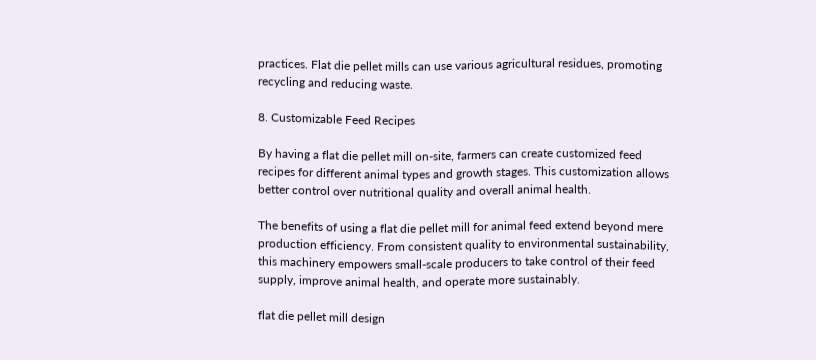practices. Flat die pellet mills can use various agricultural residues, promoting recycling and reducing waste.

8. Customizable Feed Recipes

By having a flat die pellet mill on-site, farmers can create customized feed recipes for different animal types and growth stages. This customization allows better control over nutritional quality and overall animal health.

The benefits of using a flat die pellet mill for animal feed extend beyond mere production efficiency. From consistent quality to environmental sustainability, this machinery empowers small-scale producers to take control of their feed supply, improve animal health, and operate more sustainably.

flat die pellet mill design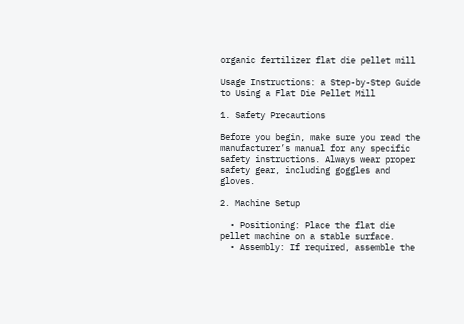organic fertilizer flat die pellet mill

Usage Instructions: a Step-by-Step Guide to Using a Flat Die Pellet Mill

1. Safety Precautions

Before you begin, make sure you read the manufacturer’s manual for any specific safety instructions. Always wear proper safety gear, including goggles and gloves.

2. Machine Setup

  • Positioning: Place the flat die pellet machine on a stable surface.
  • Assembly: If required, assemble the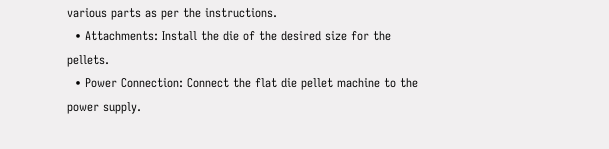various parts as per the instructions.
  • Attachments: Install the die of the desired size for the pellets.
  • Power Connection: Connect the flat die pellet machine to the power supply.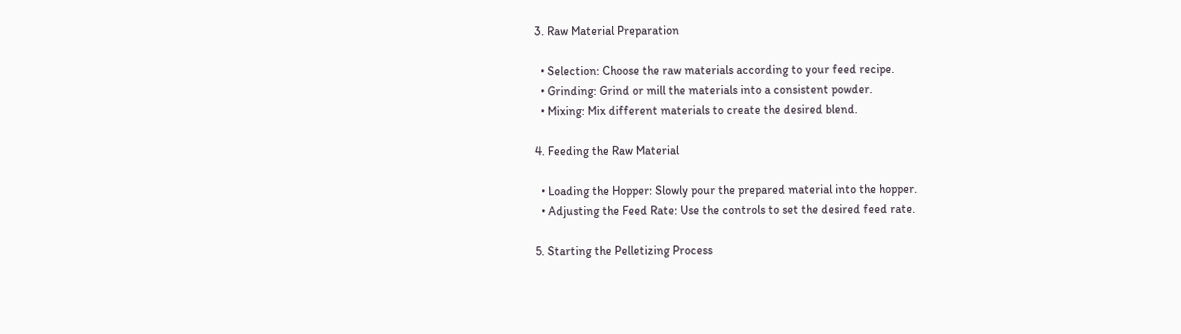3. Raw Material Preparation

  • Selection: Choose the raw materials according to your feed recipe.
  • Grinding: Grind or mill the materials into a consistent powder.
  • Mixing: Mix different materials to create the desired blend.

4. Feeding the Raw Material

  • Loading the Hopper: Slowly pour the prepared material into the hopper.
  • Adjusting the Feed Rate: Use the controls to set the desired feed rate.

5. Starting the Pelletizing Process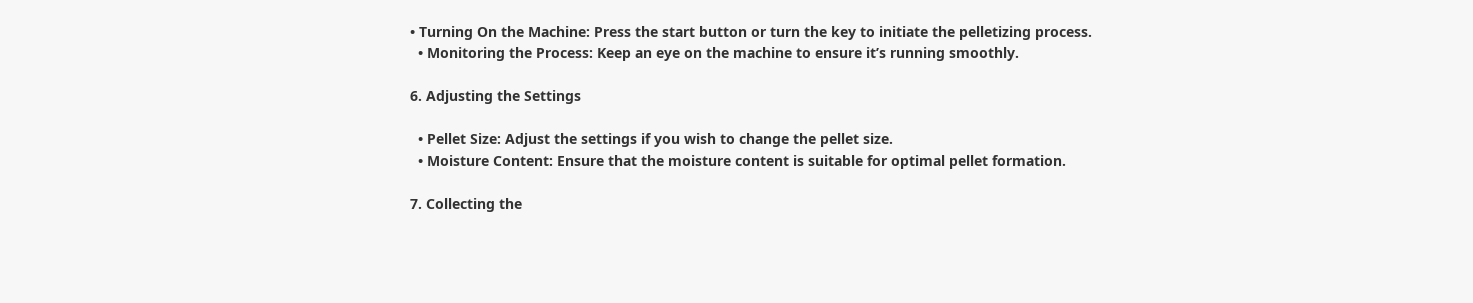• Turning On the Machine: Press the start button or turn the key to initiate the pelletizing process.
  • Monitoring the Process: Keep an eye on the machine to ensure it’s running smoothly.

6. Adjusting the Settings

  • Pellet Size: Adjust the settings if you wish to change the pellet size.
  • Moisture Content: Ensure that the moisture content is suitable for optimal pellet formation.

7. Collecting the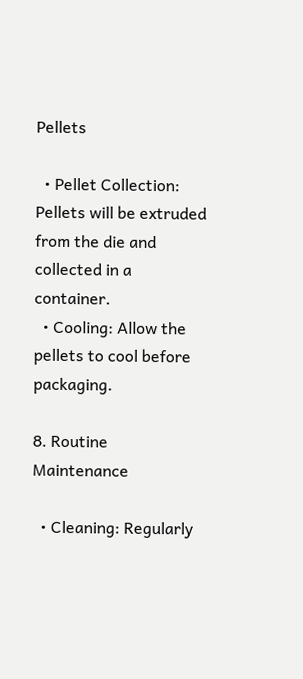Pellets

  • Pellet Collection: Pellets will be extruded from the die and collected in a container.
  • Cooling: Allow the pellets to cool before packaging.

8. Routine Maintenance

  • Cleaning: Regularly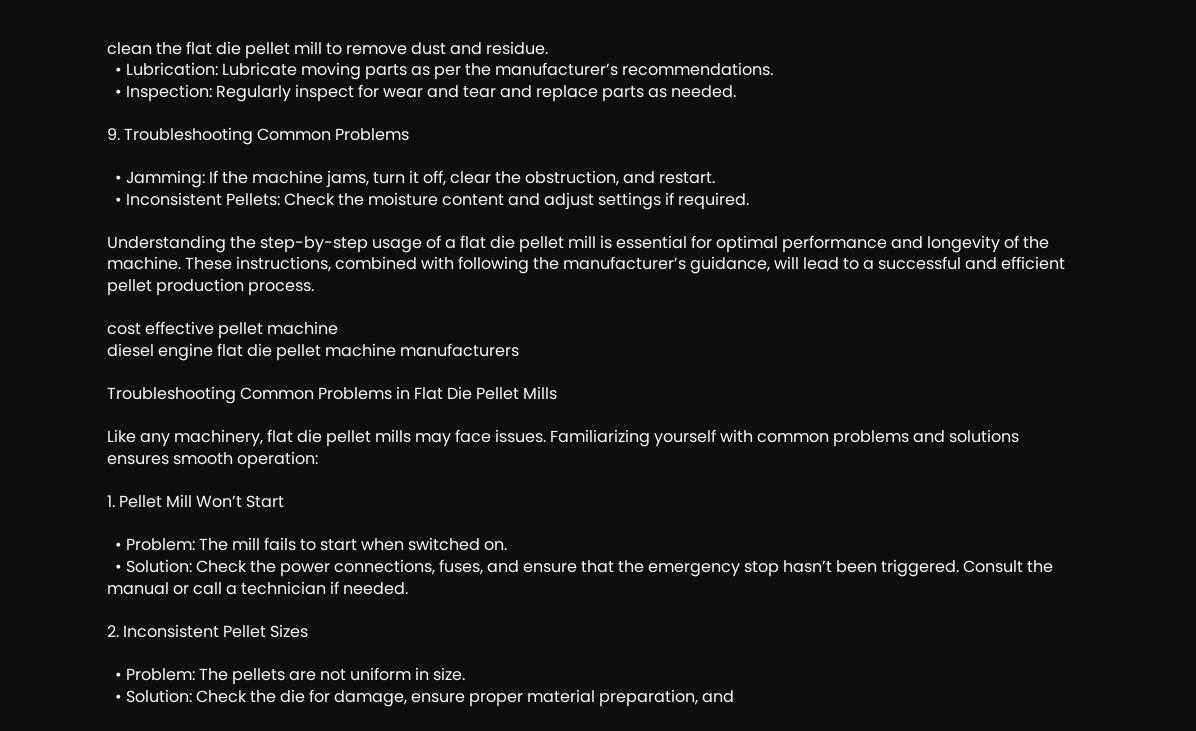clean the flat die pellet mill to remove dust and residue.
  • Lubrication: Lubricate moving parts as per the manufacturer’s recommendations.
  • Inspection: Regularly inspect for wear and tear and replace parts as needed.

9. Troubleshooting Common Problems

  • Jamming: If the machine jams, turn it off, clear the obstruction, and restart.
  • Inconsistent Pellets: Check the moisture content and adjust settings if required.

Understanding the step-by-step usage of a flat die pellet mill is essential for optimal performance and longevity of the machine. These instructions, combined with following the manufacturer’s guidance, will lead to a successful and efficient pellet production process.

cost effective pellet machine
diesel engine flat die pellet machine manufacturers

Troubleshooting Common Problems in Flat Die Pellet Mills

Like any machinery, flat die pellet mills may face issues. Familiarizing yourself with common problems and solutions ensures smooth operation:

1. Pellet Mill Won’t Start

  • Problem: The mill fails to start when switched on.
  • Solution: Check the power connections, fuses, and ensure that the emergency stop hasn’t been triggered. Consult the manual or call a technician if needed.

2. Inconsistent Pellet Sizes

  • Problem: The pellets are not uniform in size.
  • Solution: Check the die for damage, ensure proper material preparation, and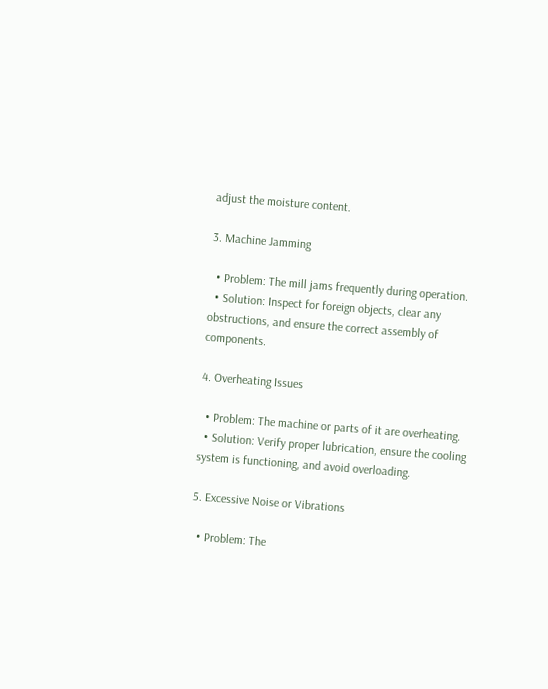adjust the moisture content.

3. Machine Jamming

  • Problem: The mill jams frequently during operation.
  • Solution: Inspect for foreign objects, clear any obstructions, and ensure the correct assembly of components.

4. Overheating Issues

  • Problem: The machine or parts of it are overheating.
  • Solution: Verify proper lubrication, ensure the cooling system is functioning, and avoid overloading.

5. Excessive Noise or Vibrations

  • Problem: The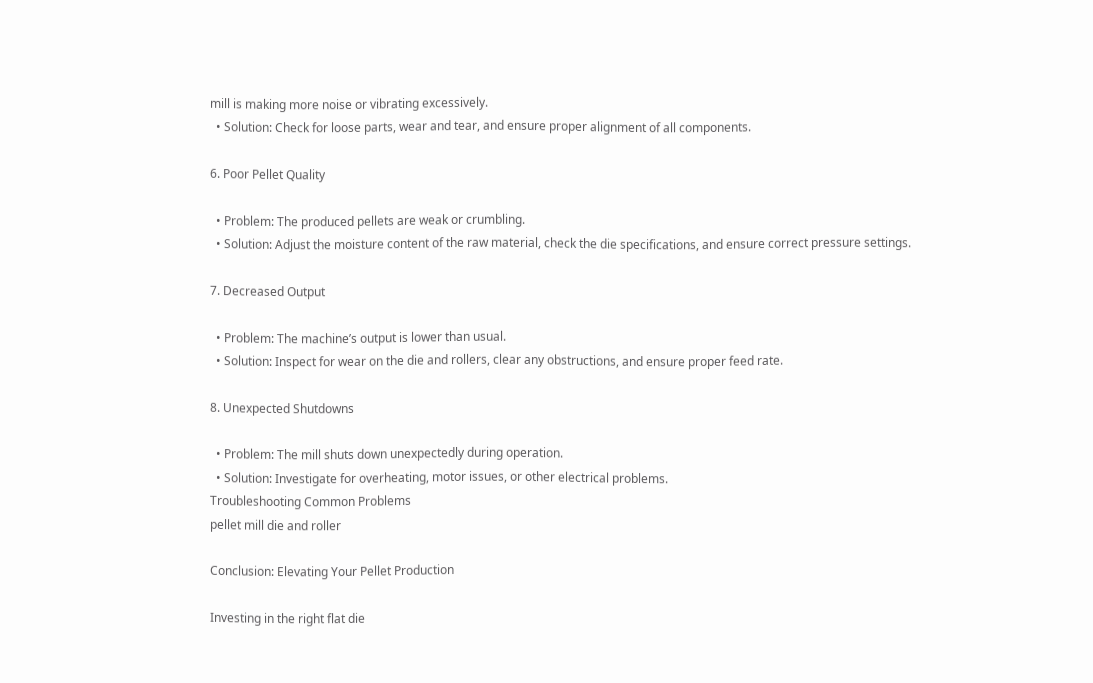mill is making more noise or vibrating excessively.
  • Solution: Check for loose parts, wear and tear, and ensure proper alignment of all components.

6. Poor Pellet Quality

  • Problem: The produced pellets are weak or crumbling.
  • Solution: Adjust the moisture content of the raw material, check the die specifications, and ensure correct pressure settings.

7. Decreased Output

  • Problem: The machine’s output is lower than usual.
  • Solution: Inspect for wear on the die and rollers, clear any obstructions, and ensure proper feed rate.

8. Unexpected Shutdowns

  • Problem: The mill shuts down unexpectedly during operation.
  • Solution: Investigate for overheating, motor issues, or other electrical problems.
Troubleshooting Common Problems
pellet mill die and roller

Conclusion: Elevating Your Pellet Production

Investing in the right flat die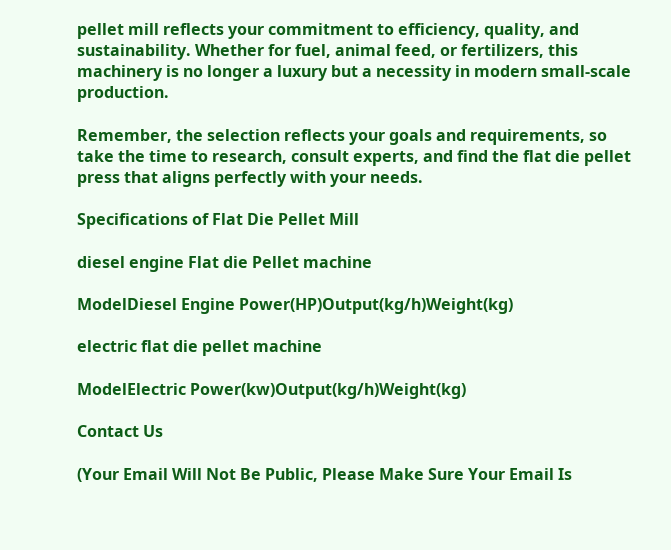pellet mill reflects your commitment to efficiency, quality, and sustainability. Whether for fuel, animal feed, or fertilizers, this machinery is no longer a luxury but a necessity in modern small-scale production.

Remember, the selection reflects your goals and requirements, so take the time to research, consult experts, and find the flat die pellet press that aligns perfectly with your needs.

Specifications of Flat Die Pellet Mill

diesel engine Flat die Pellet machine

ModelDiesel Engine Power(HP)Output(kg/h)Weight(kg)

electric flat die pellet machine

ModelElectric Power(kw)Output(kg/h)Weight(kg)

Contact Us

(Your Email Will Not Be Public, Please Make Sure Your Email Is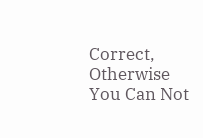Correct, Otherwise You Can Not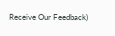Receive Our Feedback)